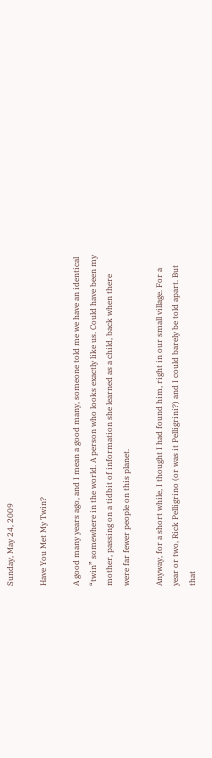Sunday, May 24, 2009

Have You Met My Twin?

A good many years ago, and I mean a good many, someone told me we have an identical “twin” somewhere in the world. A person who looks exactly like us. Could have been my mother, passing on a tidbit of information she learned as a child, back when there were far fewer people on this planet.

Anyway, for a short while, I thought I had found him, right in our small village. For a year or two, Rick Pelligrino (or was it Pelligrini?) and I could barely be told apart. But that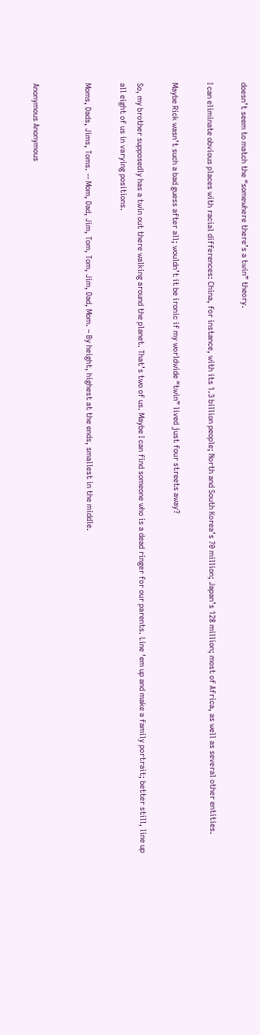doesn’t seem to match the “somewhere there’s a twin” theory.

I can eliminate obvious places with racial differences: China, for instance, with its 1.3 billion people; North and South Korea’s 70 million; Japan’s 128 million; most of Africa, as well as several other entities.

Maybe Rick wasn’t such a bad guess after all; wouldn’t it be ironic if my worldwide “twin” lived just four streets away?

So, my brother supposedly has a twin out there walking around the planet. That’s two of us. Maybe I can find someone who is a dead ringer for our parents. Line ‘em up and make a family portrait; better still, line up all eight of us in varying positions.

Moms, Dads, Jims, Toms. -- Mom, Dad, Jim, Tom, Tom, Jim, Dad, Mom. – By height, highest at the ends, smallest in the middle.


Anonymous Anonymous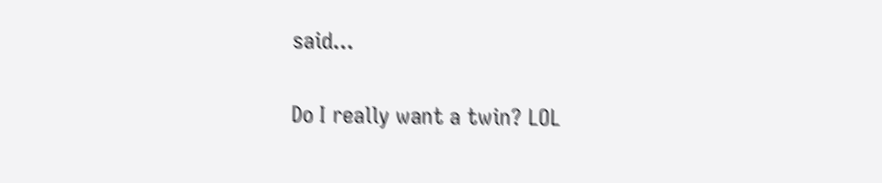said...

Do I really want a twin? LOL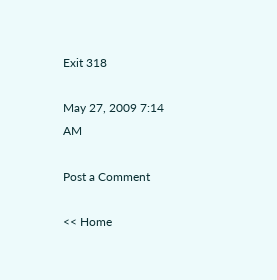Exit 318

May 27, 2009 7:14 AM

Post a Comment

<< Home